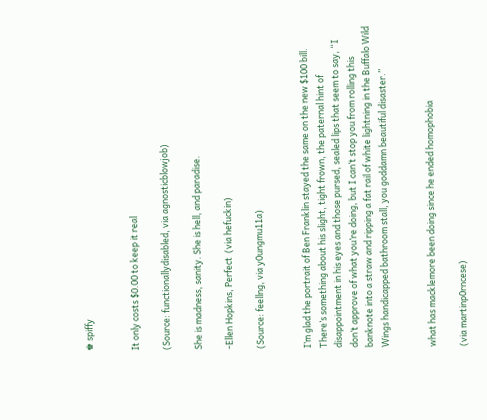♚ spiffy


It only costs $0.00 to keep it real

(Source: functionallydisabled, via agnosticblowjob)

She is madness, sanity. She is hell, and paradise.

-Ellen Hopkins, Perfect  (via hefuckin)

(Source: feellng, via y0ungmu11a)


I’m glad the portrait of Ben Franklin stayed the same on the new $100 bill. There’s something about his slight, tight frown, the paternal hint of disappointment in his eyes and those pursed, sealed lips that seem to say, “I don’t approve of what you’re doing, but I can’t stop you from rolling this banknote into a straw and ripping a fat rail of white lightning in the Buffalo Wild Wings handicapped bathroom stall, you goddamn beautiful disaster.”


what has macklemore been doing since he ended homophobia

(via martinp0rncese)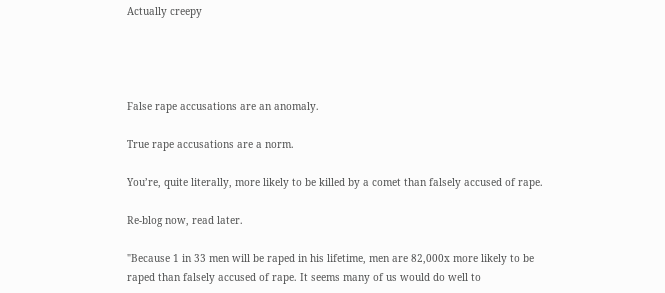Actually creepy




False rape accusations are an anomaly.

True rape accusations are a norm.

You’re, quite literally, more likely to be killed by a comet than falsely accused of rape.

Re-blog now, read later.

"Because 1 in 33 men will be raped in his lifetime, men are 82,000x more likely to be raped than falsely accused of rape. It seems many of us would do well to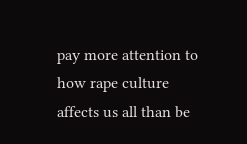pay more attention to how rape culture affects us all than be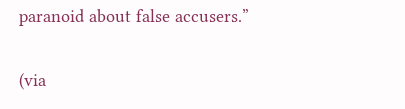paranoid about false accusers.”

(via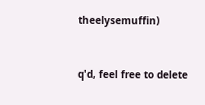theelysemuffin)


q'd, feel free to delete